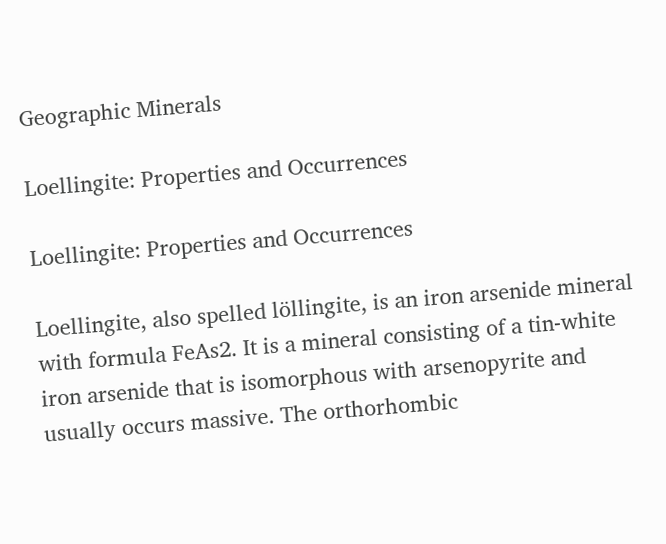Geographic Minerals

Loellingite: Properties and Occurrences

Loellingite: Properties and Occurrences

Loellingite, also spelled löllingite, is an iron arsenide mineral with formula FeAs2. It is a mineral consisting of a tin-white iron arsenide that is isomorphous with arsenopyrite and usually occurs massive. The orthorhombic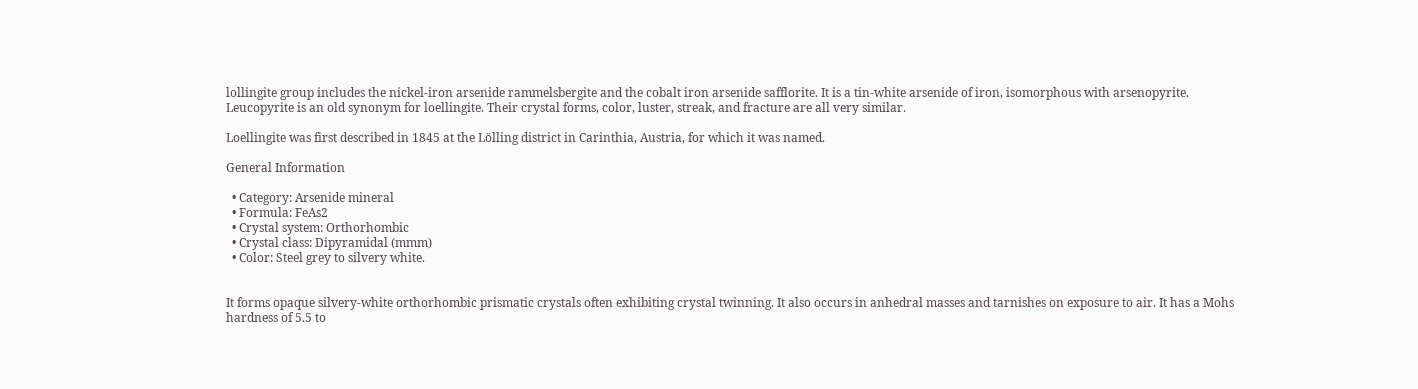lollingite group includes the nickel-iron arsenide rammelsbergite and the cobalt iron arsenide safflorite. It is a tin-white arsenide of iron, isomorphous with arsenopyrite. Leucopyrite is an old synonym for loellingite. Their crystal forms, color, luster, streak, and fracture are all very similar.

Loellingite was first described in 1845 at the Lölling district in Carinthia, Austria, for which it was named.

General Information

  • Category: Arsenide mineral
  • Formula: FeAs2
  • Crystal system: Orthorhombic
  • Crystal class: Dipyramidal (mmm)
  • Color: Steel grey to silvery white.


It forms opaque silvery-white orthorhombic prismatic crystals often exhibiting crystal twinning. It also occurs in anhedral masses and tarnishes on exposure to air. It has a Mohs hardness of 5.5 to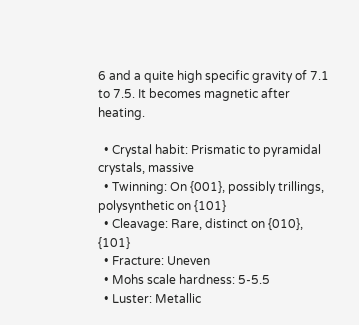6 and a quite high specific gravity of 7.1 to 7.5. It becomes magnetic after heating.

  • Crystal habit: Prismatic to pyramidal crystals, massive
  • Twinning: On {001}, possibly trillings, polysynthetic on {101}
  • Cleavage: Rare, distinct on {010}, {101}
  • Fracture: Uneven
  • Mohs scale hardness: 5-5.5
  • Luster: Metallic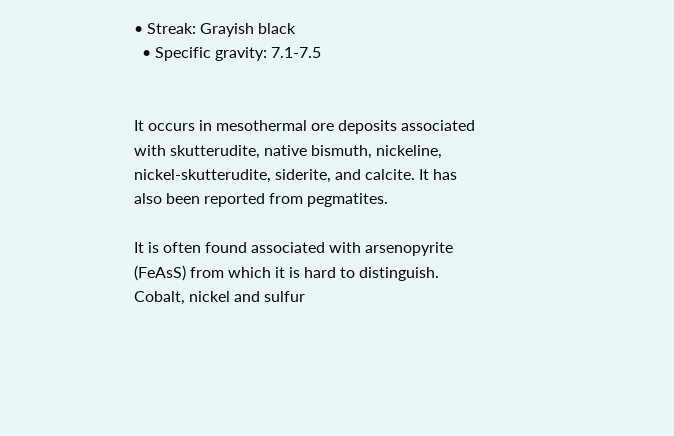• Streak: Grayish black
  • Specific gravity: 7.1-7.5


It occurs in mesothermal ore deposits associated with skutterudite, native bismuth, nickeline, nickel-skutterudite, siderite, and calcite. It has also been reported from pegmatites.

It is often found associated with arsenopyrite (FeAsS) from which it is hard to distinguish. Cobalt, nickel and sulfur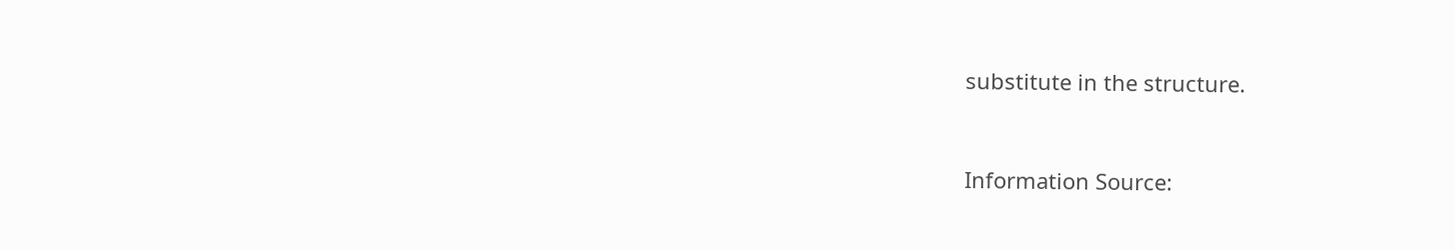substitute in the structure.


Information Source: